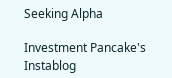Seeking Alpha

Investment Pancake's  Instablog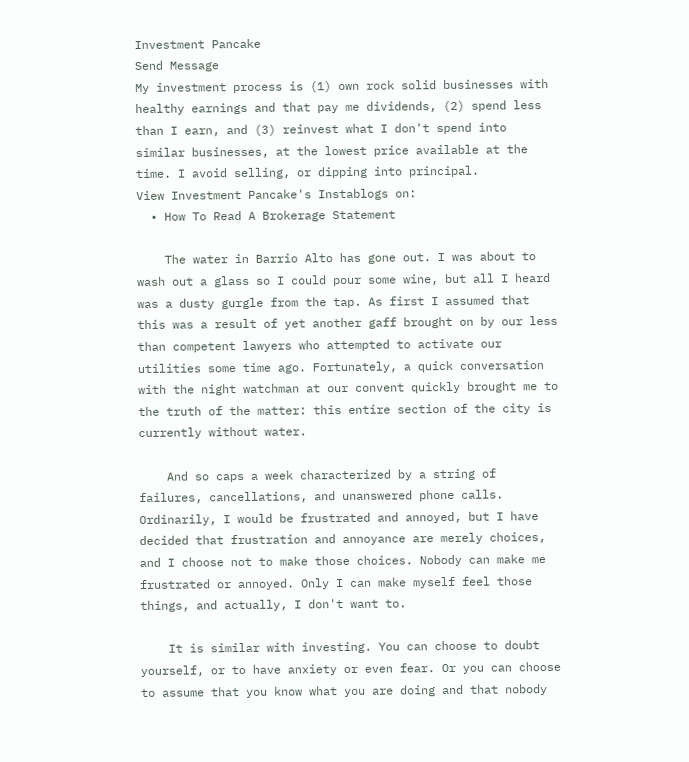Investment Pancake
Send Message
My investment process is (1) own rock solid businesses with healthy earnings and that pay me dividends, (2) spend less than I earn, and (3) reinvest what I don't spend into similar businesses, at the lowest price available at the time. I avoid selling, or dipping into principal.
View Investment Pancake's Instablogs on:
  • How To Read A Brokerage Statement

    The water in Barrio Alto has gone out. I was about to wash out a glass so I could pour some wine, but all I heard was a dusty gurgle from the tap. As first I assumed that this was a result of yet another gaff brought on by our less than competent lawyers who attempted to activate our utilities some time ago. Fortunately, a quick conversation with the night watchman at our convent quickly brought me to the truth of the matter: this entire section of the city is currently without water.

    And so caps a week characterized by a string of failures, cancellations, and unanswered phone calls. Ordinarily, I would be frustrated and annoyed, but I have decided that frustration and annoyance are merely choices, and I choose not to make those choices. Nobody can make me frustrated or annoyed. Only I can make myself feel those things, and actually, I don't want to.

    It is similar with investing. You can choose to doubt yourself, or to have anxiety or even fear. Or you can choose to assume that you know what you are doing and that nobody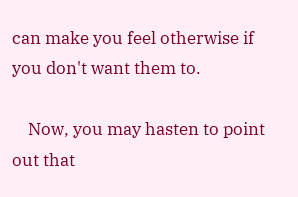can make you feel otherwise if you don't want them to.

    Now, you may hasten to point out that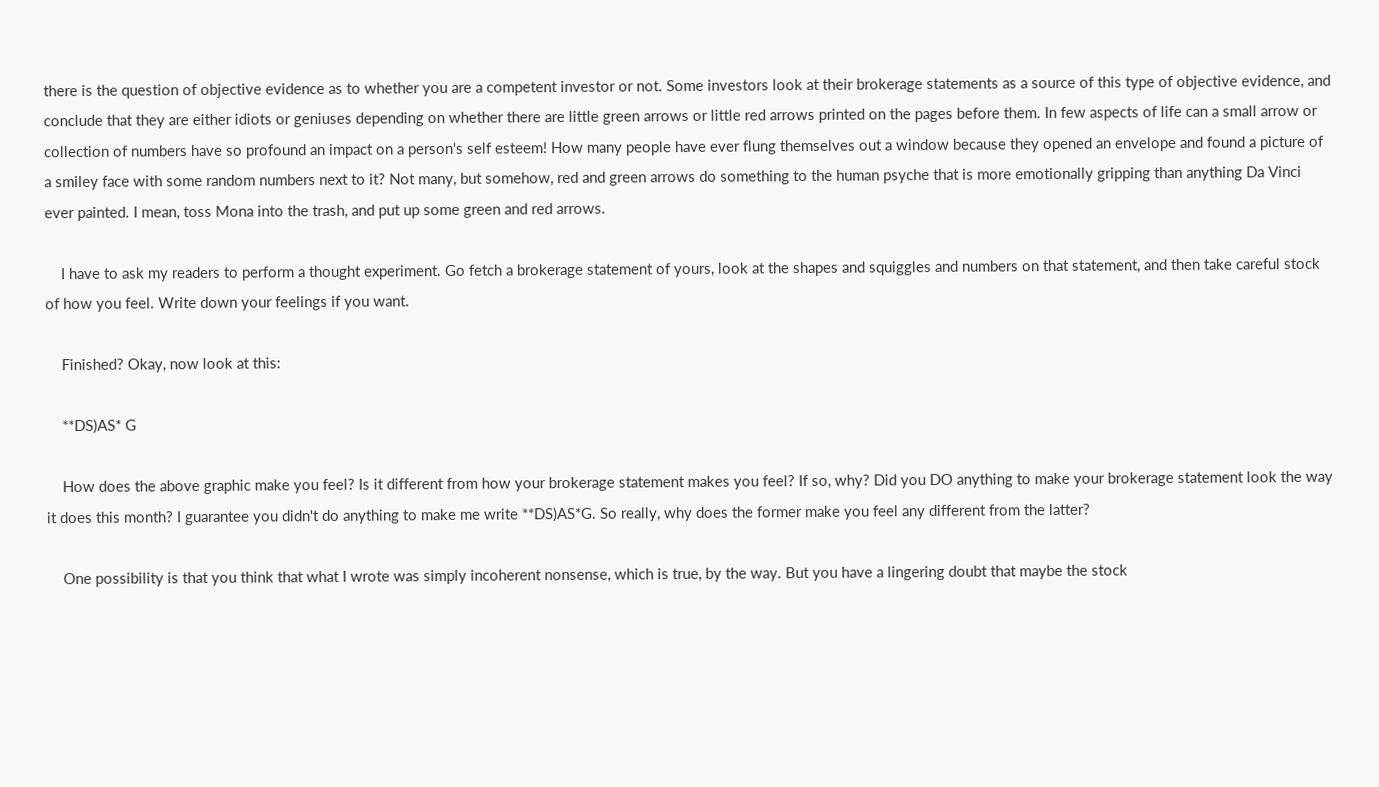there is the question of objective evidence as to whether you are a competent investor or not. Some investors look at their brokerage statements as a source of this type of objective evidence, and conclude that they are either idiots or geniuses depending on whether there are little green arrows or little red arrows printed on the pages before them. In few aspects of life can a small arrow or collection of numbers have so profound an impact on a person's self esteem! How many people have ever flung themselves out a window because they opened an envelope and found a picture of a smiley face with some random numbers next to it? Not many, but somehow, red and green arrows do something to the human psyche that is more emotionally gripping than anything Da Vinci ever painted. I mean, toss Mona into the trash, and put up some green and red arrows.

    I have to ask my readers to perform a thought experiment. Go fetch a brokerage statement of yours, look at the shapes and squiggles and numbers on that statement, and then take careful stock of how you feel. Write down your feelings if you want.

    Finished? Okay, now look at this:

    **DS)AS* G

    How does the above graphic make you feel? Is it different from how your brokerage statement makes you feel? If so, why? Did you DO anything to make your brokerage statement look the way it does this month? I guarantee you didn't do anything to make me write **DS)AS*G. So really, why does the former make you feel any different from the latter?

    One possibility is that you think that what I wrote was simply incoherent nonsense, which is true, by the way. But you have a lingering doubt that maybe the stock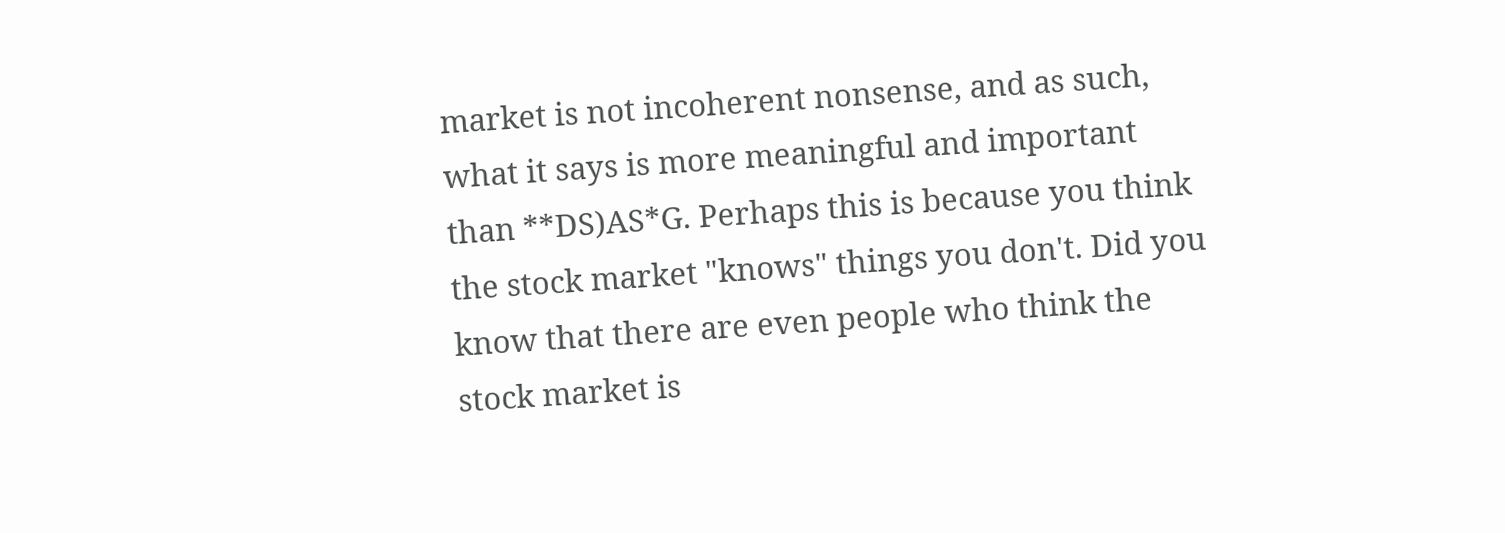market is not incoherent nonsense, and as such, what it says is more meaningful and important than **DS)AS*G. Perhaps this is because you think the stock market "knows" things you don't. Did you know that there are even people who think the stock market is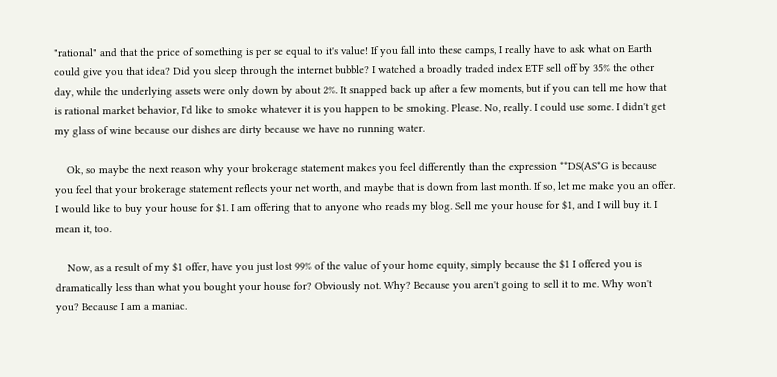"rational" and that the price of something is per se equal to it's value! If you fall into these camps, I really have to ask what on Earth could give you that idea? Did you sleep through the internet bubble? I watched a broadly traded index ETF sell off by 35% the other day, while the underlying assets were only down by about 2%. It snapped back up after a few moments, but if you can tell me how that is rational market behavior, I'd like to smoke whatever it is you happen to be smoking. Please. No, really. I could use some. I didn't get my glass of wine because our dishes are dirty because we have no running water.

    Ok, so maybe the next reason why your brokerage statement makes you feel differently than the expression **DS(AS*G is because you feel that your brokerage statement reflects your net worth, and maybe that is down from last month. If so, let me make you an offer. I would like to buy your house for $1. I am offering that to anyone who reads my blog. Sell me your house for $1, and I will buy it. I mean it, too.

    Now, as a result of my $1 offer, have you just lost 99% of the value of your home equity, simply because the $1 I offered you is dramatically less than what you bought your house for? Obviously not. Why? Because you aren't going to sell it to me. Why won't you? Because I am a maniac.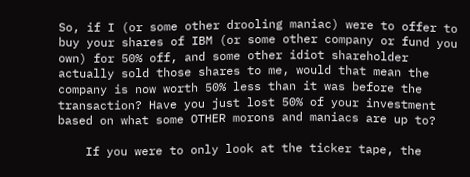So, if I (or some other drooling maniac) were to offer to buy your shares of IBM (or some other company or fund you own) for 50% off, and some other idiot shareholder actually sold those shares to me, would that mean the company is now worth 50% less than it was before the transaction? Have you just lost 50% of your investment based on what some OTHER morons and maniacs are up to?

    If you were to only look at the ticker tape, the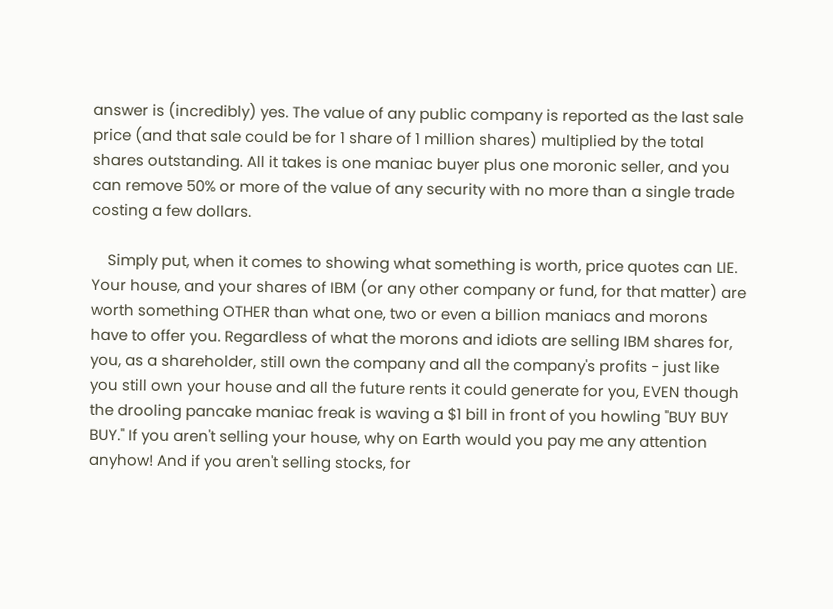answer is (incredibly) yes. The value of any public company is reported as the last sale price (and that sale could be for 1 share of 1 million shares) multiplied by the total shares outstanding. All it takes is one maniac buyer plus one moronic seller, and you can remove 50% or more of the value of any security with no more than a single trade costing a few dollars.

    Simply put, when it comes to showing what something is worth, price quotes can LIE. Your house, and your shares of IBM (or any other company or fund, for that matter) are worth something OTHER than what one, two or even a billion maniacs and morons have to offer you. Regardless of what the morons and idiots are selling IBM shares for, you, as a shareholder, still own the company and all the company's profits - just like you still own your house and all the future rents it could generate for you, EVEN though the drooling pancake maniac freak is waving a $1 bill in front of you howling "BUY BUY BUY." If you aren't selling your house, why on Earth would you pay me any attention anyhow! And if you aren't selling stocks, for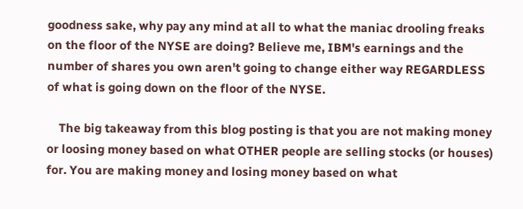goodness sake, why pay any mind at all to what the maniac drooling freaks on the floor of the NYSE are doing? Believe me, IBM's earnings and the number of shares you own aren't going to change either way REGARDLESS of what is going down on the floor of the NYSE.

    The big takeaway from this blog posting is that you are not making money or loosing money based on what OTHER people are selling stocks (or houses) for. You are making money and losing money based on what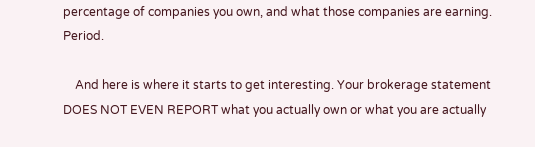percentage of companies you own, and what those companies are earning. Period.

    And here is where it starts to get interesting. Your brokerage statement DOES NOT EVEN REPORT what you actually own or what you are actually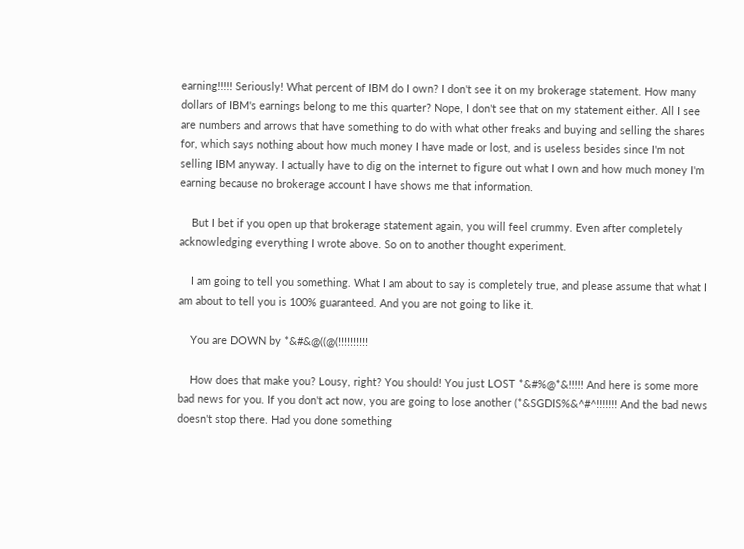earning!!!!! Seriously! What percent of IBM do I own? I don't see it on my brokerage statement. How many dollars of IBM's earnings belong to me this quarter? Nope, I don't see that on my statement either. All I see are numbers and arrows that have something to do with what other freaks and buying and selling the shares for, which says nothing about how much money I have made or lost, and is useless besides since I'm not selling IBM anyway. I actually have to dig on the internet to figure out what I own and how much money I'm earning because no brokerage account I have shows me that information.

    But I bet if you open up that brokerage statement again, you will feel crummy. Even after completely acknowledging everything I wrote above. So on to another thought experiment.

    I am going to tell you something. What I am about to say is completely true, and please assume that what I am about to tell you is 100% guaranteed. And you are not going to like it.

    You are DOWN by *&#&@((@(!!!!!!!!!!

    How does that make you? Lousy, right? You should! You just LOST *&#%@*&!!!!! And here is some more bad news for you. If you don't act now, you are going to lose another (*&SGDIS%&^#^!!!!!!! And the bad news doesn't stop there. Had you done something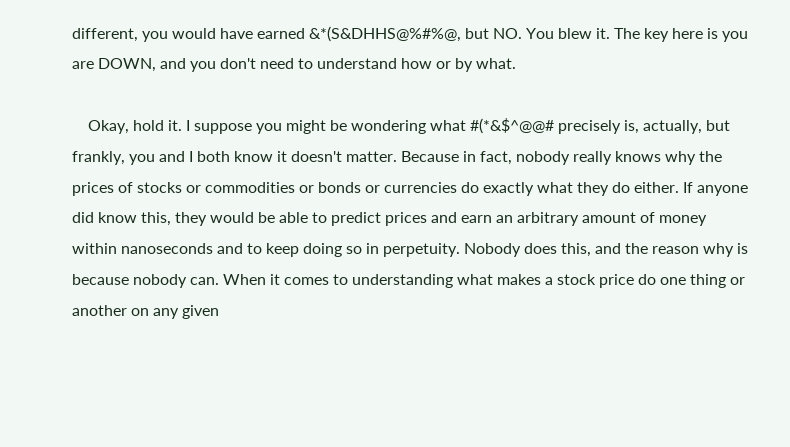different, you would have earned &*(S&DHHS@%#%@, but NO. You blew it. The key here is you are DOWN, and you don't need to understand how or by what.

    Okay, hold it. I suppose you might be wondering what #(*&$^@@# precisely is, actually, but frankly, you and I both know it doesn't matter. Because in fact, nobody really knows why the prices of stocks or commodities or bonds or currencies do exactly what they do either. If anyone did know this, they would be able to predict prices and earn an arbitrary amount of money within nanoseconds and to keep doing so in perpetuity. Nobody does this, and the reason why is because nobody can. When it comes to understanding what makes a stock price do one thing or another on any given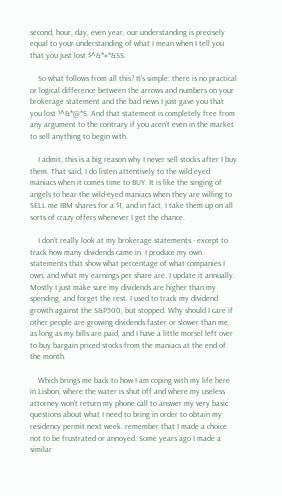second, hour, day, even year, our understanding is precisely equal to your understanding of what I mean when I tell you that you just lost $^&*#*&SS.

    So what follows from all this? It's simple: there is no practical or logical difference between the arrows and numbers on your brokerage statement and the bad news I just gave you that you lost !^&*@*S. And that statement is completely free from any argument to the contrary if you aren't even in the market to sell anything to begin with.

    I admit, this is a big reason why I never sell stocks after I buy them. That said, I do listen attentively to the wild eyed maniacs when it comes time to BUY. It is like the singing of angels to hear the wild-eyed maniacs when they are willing to SELL me IBM shares for a $1, and in fact, I take them up on all sorts of crazy offers whenever I get the chance.

    I don't really look at my brokerage statements - except to track how many dividends came in. I produce my own statements that show what percentage of what companies I own, and what my earnings per share are. I update it annually. Mostly I just make sure my dividends are higher than my spending, and forget the rest. I used to track my dividend growth against the S&P500, but stopped. Why should I care if other people are growing dividends faster or slower than me, as long as my bills are paid, and I have a little morsel left over to buy bargain priced stocks from the maniacs at the end of the month.

    Which brings me back to how I am coping with my life here in Lisbon, where the water is shut off and where my useless attorney won't return my phone call to answer my very basic questions about what I need to bring in order to obtain my residency permit next week. remember that I made a choice not to be frustrated or annoyed. Some years ago I made a similar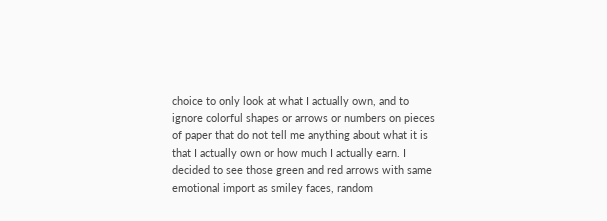choice to only look at what I actually own, and to ignore colorful shapes or arrows or numbers on pieces of paper that do not tell me anything about what it is that I actually own or how much I actually earn. I decided to see those green and red arrows with same emotional import as smiley faces, random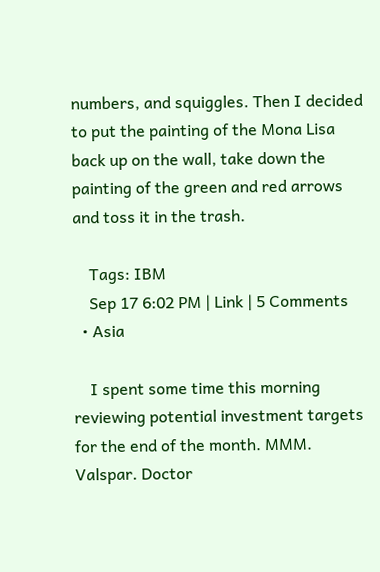numbers, and squiggles. Then I decided to put the painting of the Mona Lisa back up on the wall, take down the painting of the green and red arrows and toss it in the trash.

    Tags: IBM
    Sep 17 6:02 PM | Link | 5 Comments
  • Asia

    I spent some time this morning reviewing potential investment targets for the end of the month. MMM. Valspar. Doctor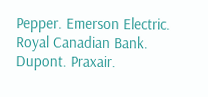Pepper. Emerson Electric. Royal Canadian Bank. Dupont. Praxair.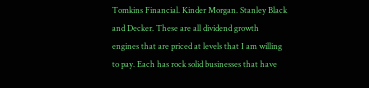Tomkins Financial. Kinder Morgan. Stanley Black and Decker. These are all dividend growth engines that are priced at levels that I am willing to pay. Each has rock solid businesses that have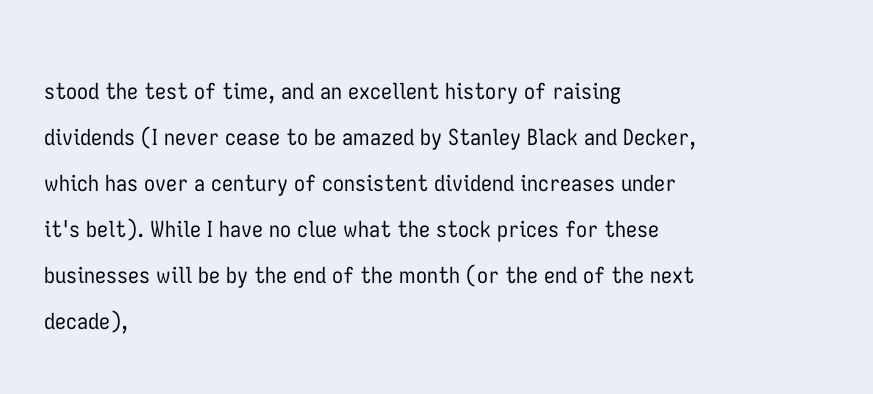stood the test of time, and an excellent history of raising dividends (I never cease to be amazed by Stanley Black and Decker, which has over a century of consistent dividend increases under it's belt). While I have no clue what the stock prices for these businesses will be by the end of the month (or the end of the next decade),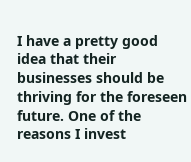I have a pretty good idea that their businesses should be thriving for the foreseen future. One of the reasons I invest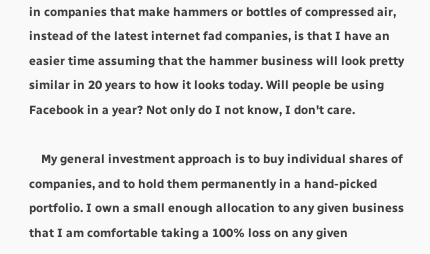in companies that make hammers or bottles of compressed air, instead of the latest internet fad companies, is that I have an easier time assuming that the hammer business will look pretty similar in 20 years to how it looks today. Will people be using Facebook in a year? Not only do I not know, I don't care.

    My general investment approach is to buy individual shares of companies, and to hold them permanently in a hand-picked portfolio. I own a small enough allocation to any given business that I am comfortable taking a 100% loss on any given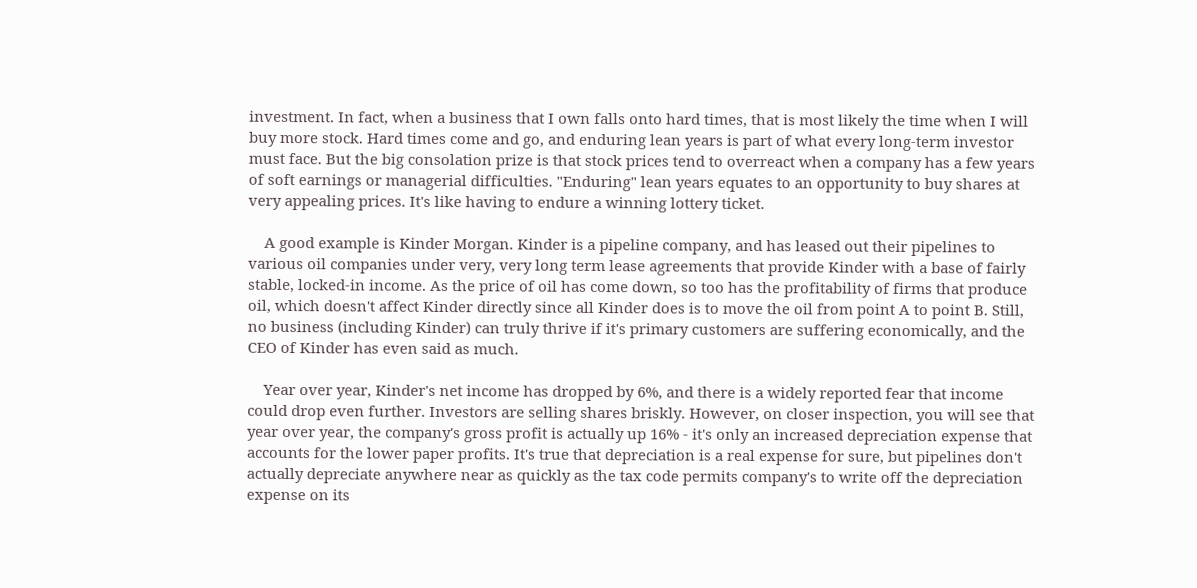investment. In fact, when a business that I own falls onto hard times, that is most likely the time when I will buy more stock. Hard times come and go, and enduring lean years is part of what every long-term investor must face. But the big consolation prize is that stock prices tend to overreact when a company has a few years of soft earnings or managerial difficulties. "Enduring" lean years equates to an opportunity to buy shares at very appealing prices. It's like having to endure a winning lottery ticket.

    A good example is Kinder Morgan. Kinder is a pipeline company, and has leased out their pipelines to various oil companies under very, very long term lease agreements that provide Kinder with a base of fairly stable, locked-in income. As the price of oil has come down, so too has the profitability of firms that produce oil, which doesn't affect Kinder directly since all Kinder does is to move the oil from point A to point B. Still, no business (including Kinder) can truly thrive if it's primary customers are suffering economically, and the CEO of Kinder has even said as much.

    Year over year, Kinder's net income has dropped by 6%, and there is a widely reported fear that income could drop even further. Investors are selling shares briskly. However, on closer inspection, you will see that year over year, the company's gross profit is actually up 16% - it's only an increased depreciation expense that accounts for the lower paper profits. It's true that depreciation is a real expense for sure, but pipelines don't actually depreciate anywhere near as quickly as the tax code permits company's to write off the depreciation expense on its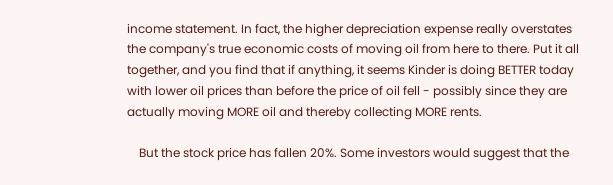income statement. In fact, the higher depreciation expense really overstates the company's true economic costs of moving oil from here to there. Put it all together, and you find that if anything, it seems Kinder is doing BETTER today with lower oil prices than before the price of oil fell - possibly since they are actually moving MORE oil and thereby collecting MORE rents.

    But the stock price has fallen 20%. Some investors would suggest that the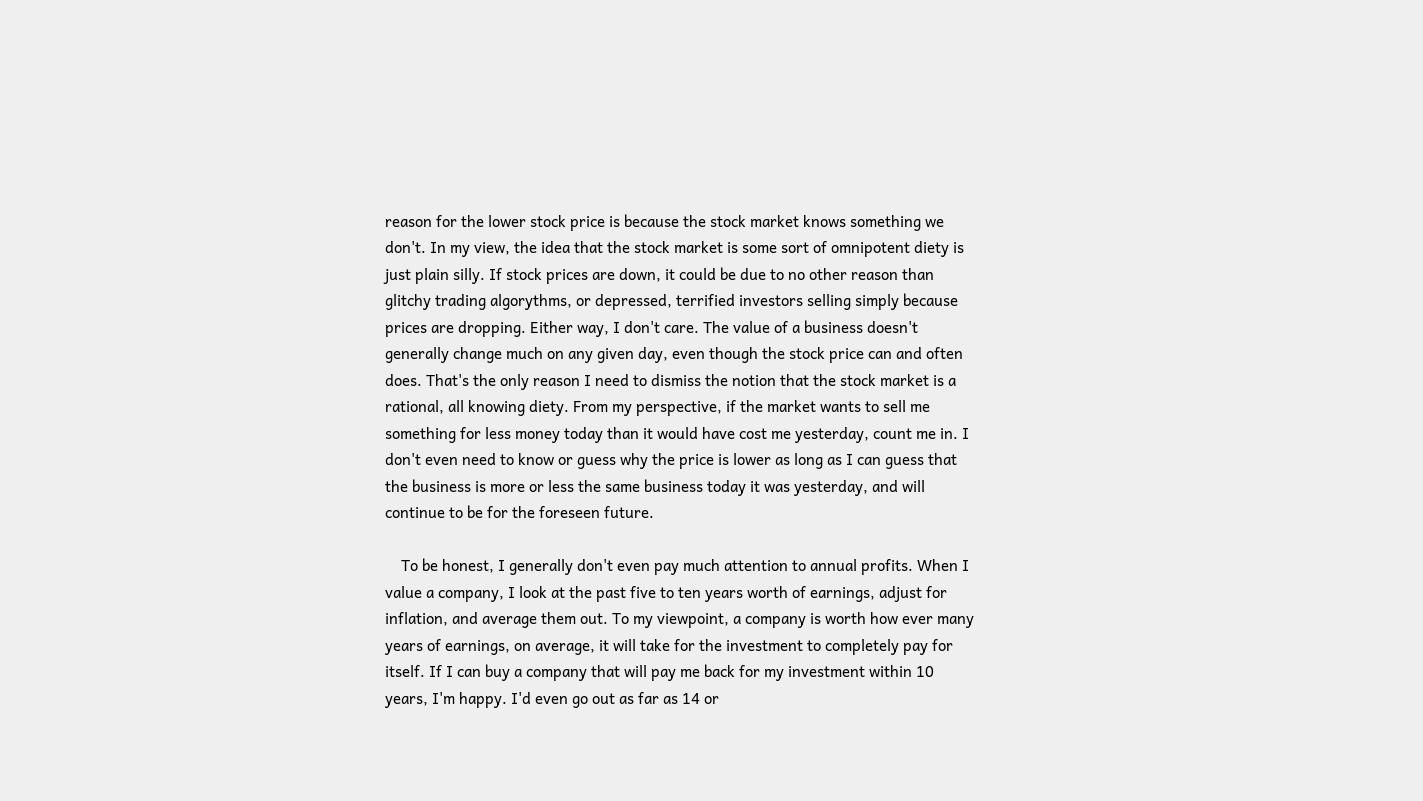reason for the lower stock price is because the stock market knows something we don't. In my view, the idea that the stock market is some sort of omnipotent diety is just plain silly. If stock prices are down, it could be due to no other reason than glitchy trading algorythms, or depressed, terrified investors selling simply because prices are dropping. Either way, I don't care. The value of a business doesn't generally change much on any given day, even though the stock price can and often does. That's the only reason I need to dismiss the notion that the stock market is a rational, all knowing diety. From my perspective, if the market wants to sell me something for less money today than it would have cost me yesterday, count me in. I don't even need to know or guess why the price is lower as long as I can guess that the business is more or less the same business today it was yesterday, and will continue to be for the foreseen future.

    To be honest, I generally don't even pay much attention to annual profits. When I value a company, I look at the past five to ten years worth of earnings, adjust for inflation, and average them out. To my viewpoint, a company is worth how ever many years of earnings, on average, it will take for the investment to completely pay for itself. If I can buy a company that will pay me back for my investment within 10 years, I'm happy. I'd even go out as far as 14 or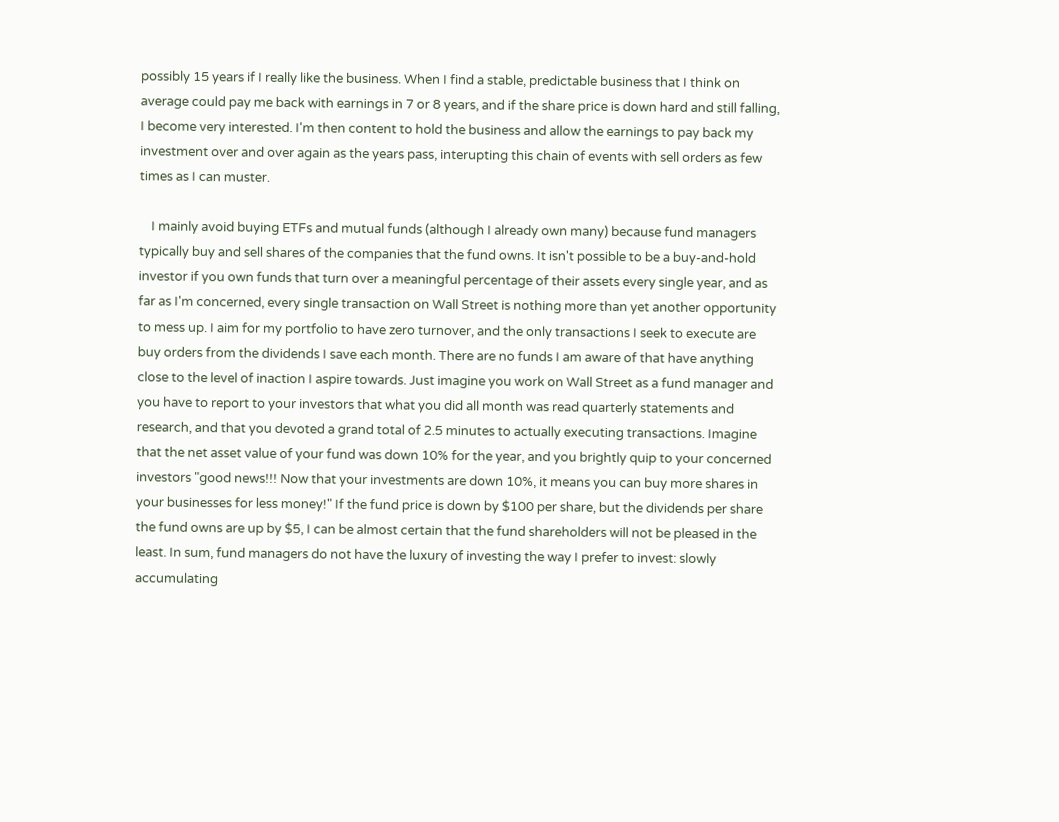possibly 15 years if I really like the business. When I find a stable, predictable business that I think on average could pay me back with earnings in 7 or 8 years, and if the share price is down hard and still falling, I become very interested. I'm then content to hold the business and allow the earnings to pay back my investment over and over again as the years pass, interupting this chain of events with sell orders as few times as I can muster.

    I mainly avoid buying ETFs and mutual funds (although I already own many) because fund managers typically buy and sell shares of the companies that the fund owns. It isn't possible to be a buy-and-hold investor if you own funds that turn over a meaningful percentage of their assets every single year, and as far as I'm concerned, every single transaction on Wall Street is nothing more than yet another opportunity to mess up. I aim for my portfolio to have zero turnover, and the only transactions I seek to execute are buy orders from the dividends I save each month. There are no funds I am aware of that have anything close to the level of inaction I aspire towards. Just imagine you work on Wall Street as a fund manager and you have to report to your investors that what you did all month was read quarterly statements and research, and that you devoted a grand total of 2.5 minutes to actually executing transactions. Imagine that the net asset value of your fund was down 10% for the year, and you brightly quip to your concerned investors "good news!!! Now that your investments are down 10%, it means you can buy more shares in your businesses for less money!" If the fund price is down by $100 per share, but the dividends per share the fund owns are up by $5, I can be almost certain that the fund shareholders will not be pleased in the least. In sum, fund managers do not have the luxury of investing the way I prefer to invest: slowly accumulating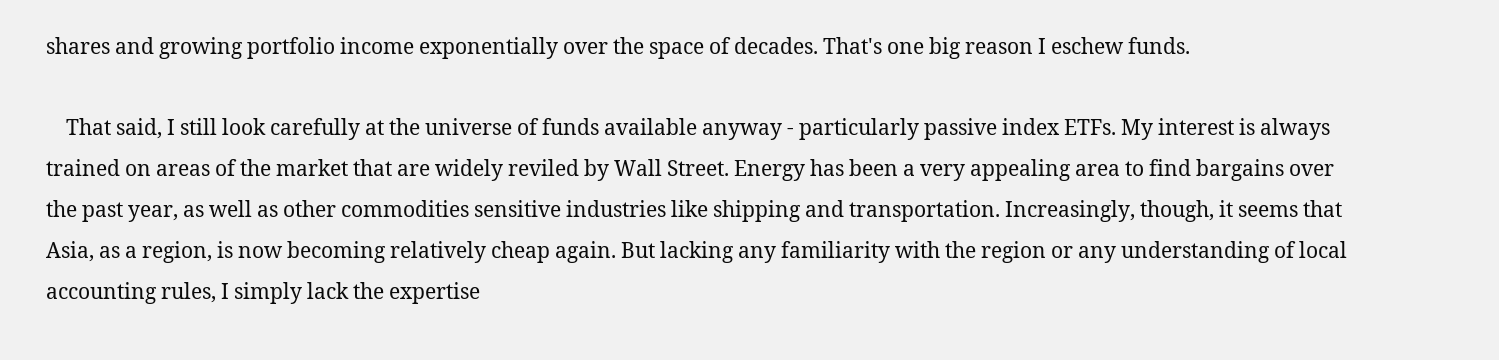shares and growing portfolio income exponentially over the space of decades. That's one big reason I eschew funds.

    That said, I still look carefully at the universe of funds available anyway - particularly passive index ETFs. My interest is always trained on areas of the market that are widely reviled by Wall Street. Energy has been a very appealing area to find bargains over the past year, as well as other commodities sensitive industries like shipping and transportation. Increasingly, though, it seems that Asia, as a region, is now becoming relatively cheap again. But lacking any familiarity with the region or any understanding of local accounting rules, I simply lack the expertise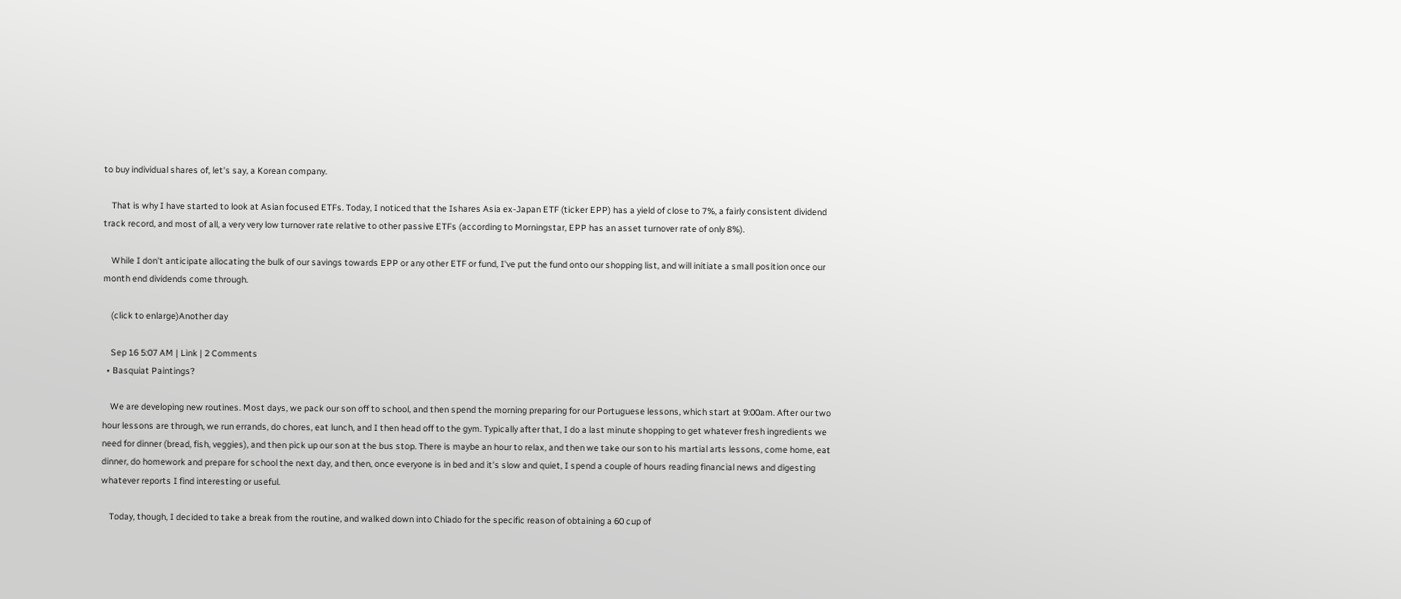to buy individual shares of, let's say, a Korean company.

    That is why I have started to look at Asian focused ETFs. Today, I noticed that the Ishares Asia ex-Japan ETF (ticker EPP) has a yield of close to 7%, a fairly consistent dividend track record, and most of all, a very very low turnover rate relative to other passive ETFs (according to Morningstar, EPP has an asset turnover rate of only 8%).

    While I don't anticipate allocating the bulk of our savings towards EPP or any other ETF or fund, I've put the fund onto our shopping list, and will initiate a small position once our month end dividends come through.

    (click to enlarge)Another day

    Sep 16 5:07 AM | Link | 2 Comments
  • Basquiat Paintings?

    We are developing new routines. Most days, we pack our son off to school, and then spend the morning preparing for our Portuguese lessons, which start at 9:00am. After our two hour lessons are through, we run errands, do chores, eat lunch, and I then head off to the gym. Typically after that, I do a last minute shopping to get whatever fresh ingredients we need for dinner (bread, fish, veggies), and then pick up our son at the bus stop. There is maybe an hour to relax, and then we take our son to his martial arts lessons, come home, eat dinner, do homework and prepare for school the next day, and then, once everyone is in bed and it's slow and quiet, I spend a couple of hours reading financial news and digesting whatever reports I find interesting or useful.

    Today, though, I decided to take a break from the routine, and walked down into Chiado for the specific reason of obtaining a 60 cup of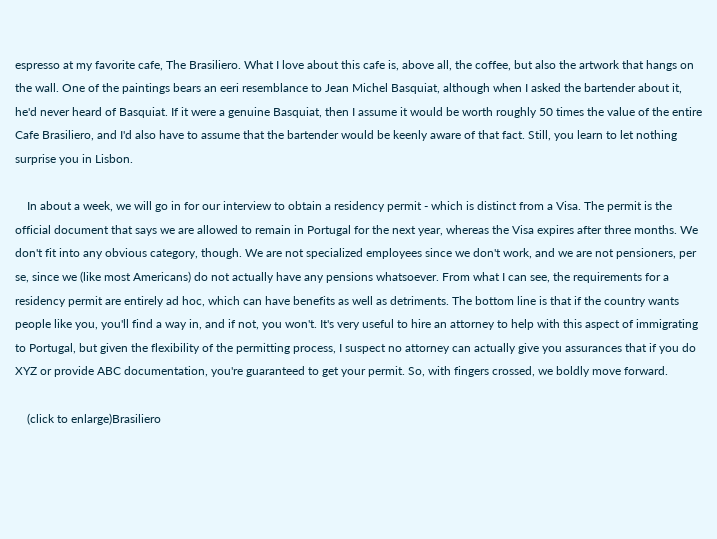espresso at my favorite cafe, The Brasiliero. What I love about this cafe is, above all, the coffee, but also the artwork that hangs on the wall. One of the paintings bears an eeri resemblance to Jean Michel Basquiat, although when I asked the bartender about it, he'd never heard of Basquiat. If it were a genuine Basquiat, then I assume it would be worth roughly 50 times the value of the entire Cafe Brasiliero, and I'd also have to assume that the bartender would be keenly aware of that fact. Still, you learn to let nothing surprise you in Lisbon.

    In about a week, we will go in for our interview to obtain a residency permit - which is distinct from a Visa. The permit is the official document that says we are allowed to remain in Portugal for the next year, whereas the Visa expires after three months. We don't fit into any obvious category, though. We are not specialized employees since we don't work, and we are not pensioners, per se, since we (like most Americans) do not actually have any pensions whatsoever. From what I can see, the requirements for a residency permit are entirely ad hoc, which can have benefits as well as detriments. The bottom line is that if the country wants people like you, you'll find a way in, and if not, you won't. It's very useful to hire an attorney to help with this aspect of immigrating to Portugal, but given the flexibility of the permitting process, I suspect no attorney can actually give you assurances that if you do XYZ or provide ABC documentation, you're guaranteed to get your permit. So, with fingers crossed, we boldly move forward.

    (click to enlarge)Brasiliero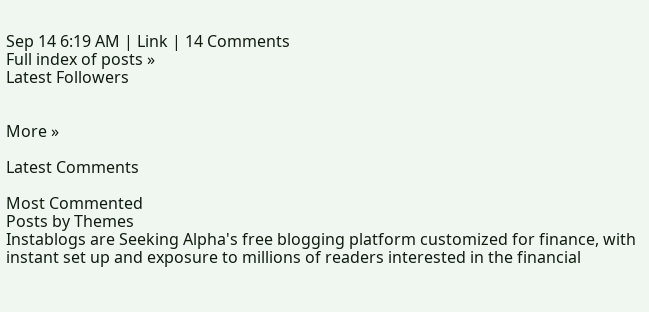Sep 14 6:19 AM | Link | 14 Comments
Full index of posts »
Latest Followers


More »

Latest Comments

Most Commented
Posts by Themes
Instablogs are Seeking Alpha's free blogging platform customized for finance, with instant set up and exposure to millions of readers interested in the financial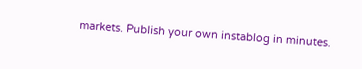markets. Publish your own instablog in minutes.